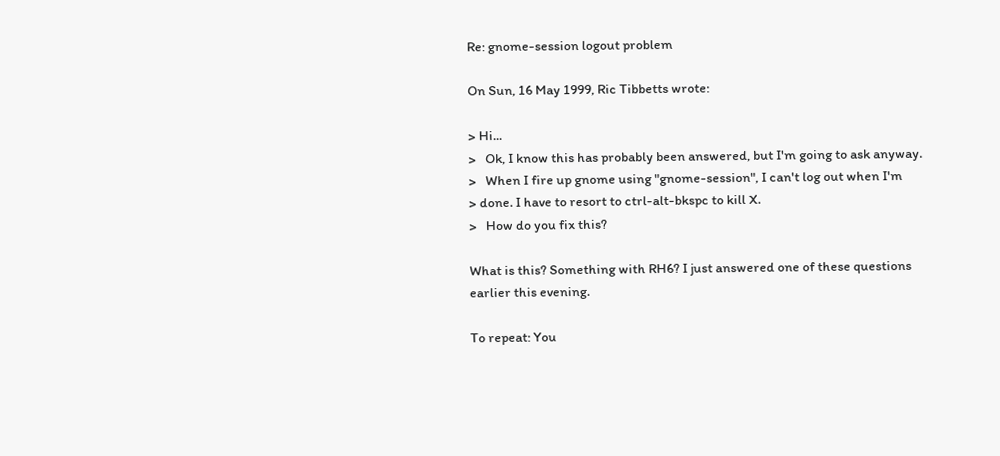Re: gnome-session logout problem

On Sun, 16 May 1999, Ric Tibbetts wrote:

> Hi...
>   Ok, I know this has probably been answered, but I'm going to ask anyway.
>   When I fire up gnome using "gnome-session", I can't log out when I'm
> done. I have to resort to ctrl-alt-bkspc to kill X.
>   How do you fix this?

What is this? Something with RH6? I just answered one of these questions
earlier this evening.

To repeat: You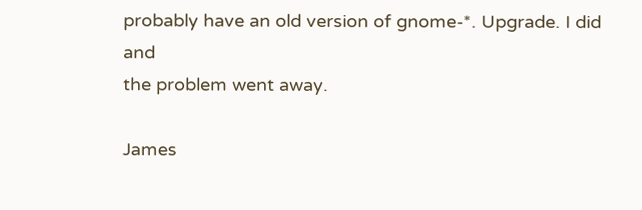probably have an old version of gnome-*. Upgrade. I did and
the problem went away.

James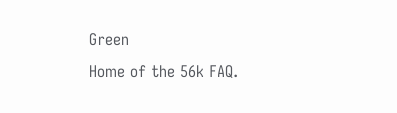Green
Home of the 56k FAQ.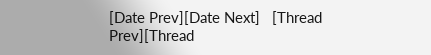[Date Prev][Date Next]   [Thread Prev][Thread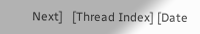Next]   [Thread Index] [Date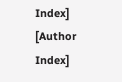Index] [Author Index]